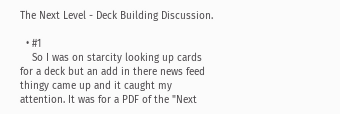The Next Level - Deck Building Discussion.

  • #1
    So I was on starcity looking up cards for a deck but an add in there news feed thingy came up and it caught my attention. It was for a PDF of the "Next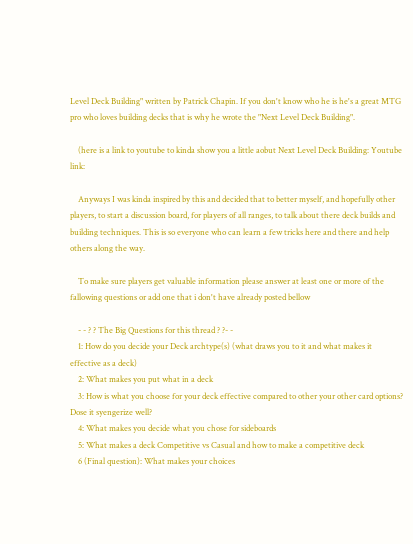Level Deck Building" written by Patrick Chapin. If you don't know who he is he's a great MTG pro who loves building decks that is why he wrote the "Next Level Deck Building".

    (here is a link to youtube to kinda show you a little aobut Next Level Deck Building: Youtube link:

    Anyways I was kinda inspired by this and decided that to better myself, and hopefully other players, to start a discussion board, for players of all ranges, to talk about there deck builds and building techniques. This is so everyone who can learn a few tricks here and there and help others along the way.

    To make sure players get valuable information please answer at least one or more of the fallowing questions or add one that i don't have already posted bellow

    - - ? ? The Big Questions for this thread ? ?- -
    1: How do you decide your Deck archtype(s) (what draws you to it and what makes it effective as a deck)
    2: What makes you put what in a deck
    3: How is what you choose for your deck effective compared to other your other card options? Dose it syengerize well?
    4: What makes you decide what you chose for sideboards
    5: What makes a deck Competitive vs Casual and how to make a competitive deck
    6 (Final question): What makes your choices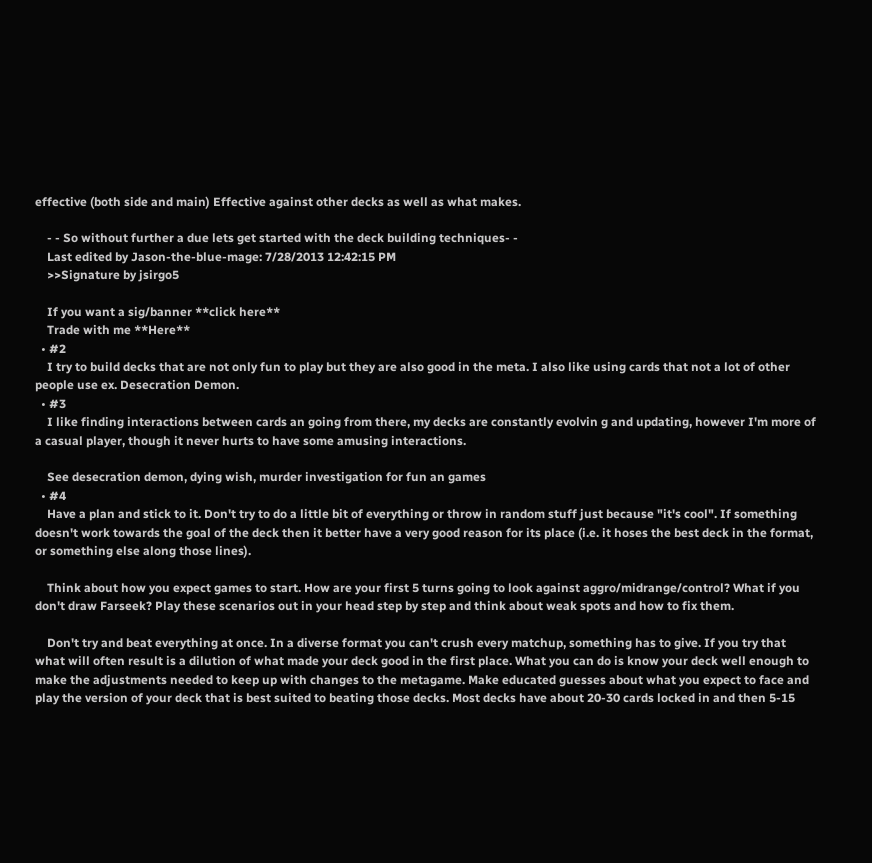effective (both side and main) Effective against other decks as well as what makes.

    - - So without further a due lets get started with the deck building techniques- -
    Last edited by Jason-the-blue-mage: 7/28/2013 12:42:15 PM
    >>Signature by jsirgo5

    If you want a sig/banner **click here**
    Trade with me **Here**
  • #2
    I try to build decks that are not only fun to play but they are also good in the meta. I also like using cards that not a lot of other people use ex. Desecration Demon.
  • #3
    I like finding interactions between cards an going from there, my decks are constantly evolvin g and updating, however I'm more of a casual player, though it never hurts to have some amusing interactions.

    See desecration demon, dying wish, murder investigation for fun an games
  • #4
    Have a plan and stick to it. Don't try to do a little bit of everything or throw in random stuff just because "it's cool". If something doesn't work towards the goal of the deck then it better have a very good reason for its place (i.e. it hoses the best deck in the format, or something else along those lines).

    Think about how you expect games to start. How are your first 5 turns going to look against aggro/midrange/control? What if you don't draw Farseek? Play these scenarios out in your head step by step and think about weak spots and how to fix them.

    Don't try and beat everything at once. In a diverse format you can't crush every matchup, something has to give. If you try that what will often result is a dilution of what made your deck good in the first place. What you can do is know your deck well enough to make the adjustments needed to keep up with changes to the metagame. Make educated guesses about what you expect to face and play the version of your deck that is best suited to beating those decks. Most decks have about 20-30 cards locked in and then 5-15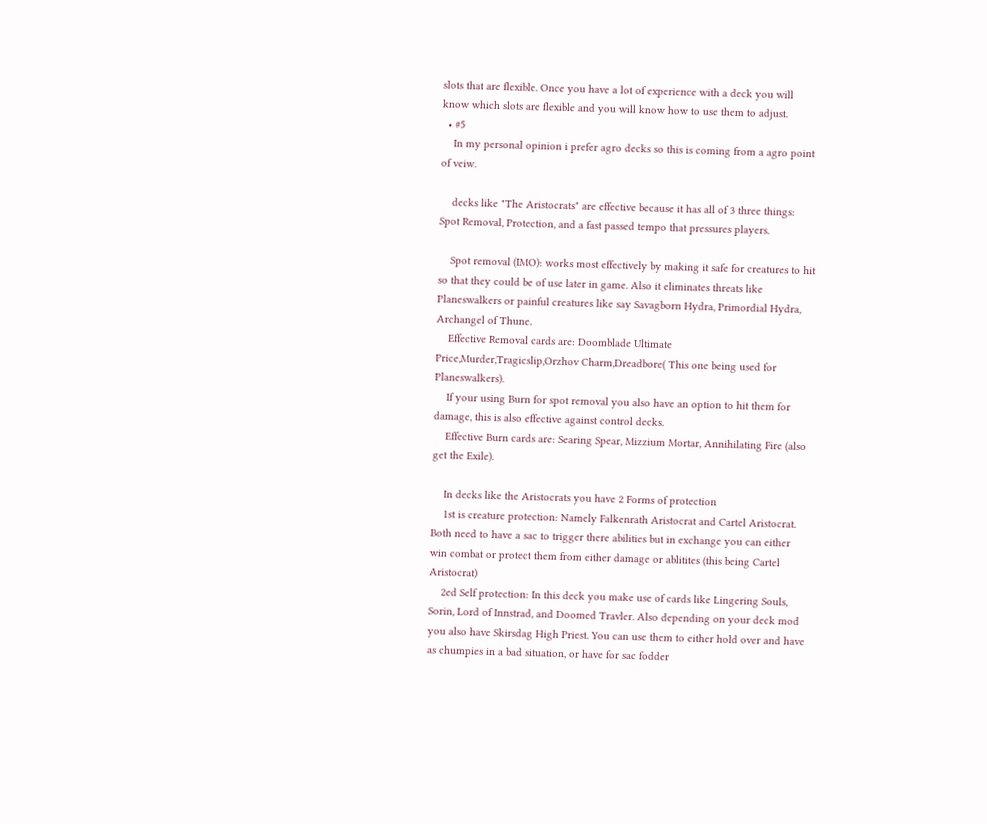slots that are flexible. Once you have a lot of experience with a deck you will know which slots are flexible and you will know how to use them to adjust.
  • #5
    In my personal opinion i prefer agro decks so this is coming from a agro point of veiw.

    decks like "The Aristocrats" are effective because it has all of 3 three things: Spot Removal, Protection, and a fast passed tempo that pressures players.

    Spot removal (IMO): works most effectively by making it safe for creatures to hit so that they could be of use later in game. Also it eliminates threats like Planeswalkers or painful creatures like say Savagborn Hydra, Primordial Hydra, Archangel of Thune.
    Effective Removal cards are: Doomblade Ultimate Price,Murder,Tragicslip,Orzhov Charm,Dreadbore( This one being used for Planeswalkers).
    If your using Burn for spot removal you also have an option to hit them for damage, this is also effective against control decks.
    Effective Burn cards are: Searing Spear, Mizzium Mortar, Annihilating Fire (also get the Exile).

    In decks like the Aristocrats you have 2 Forms of protection
    1st is creature protection: Namely Falkenrath Aristocrat and Cartel Aristocrat. Both need to have a sac to trigger there abilities but in exchange you can either win combat or protect them from either damage or ablitites (this being Cartel Aristocrat)
    2ed Self protection: In this deck you make use of cards like Lingering Souls, Sorin, Lord of Innstrad, and Doomed Travler. Also depending on your deck mod you also have Skirsdag High Priest. You can use them to either hold over and have as chumpies in a bad situation, or have for sac fodder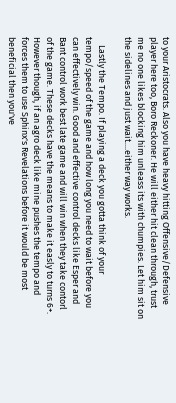to your Aristocrats. Also you have heavy hitting Offensive/Defensive player here too, Boro Reckoner. He will either hit clean through, trust me no one likes blocking him unleass its with chumpies. Let him sit on the sidelines and just wait....either way works.

    Lastly the Tempo. If playing a deck you gotta think of your tempo/speed of the game and how long you need to wait before you can effectively win. Good and effective control decks like Esper and Bant control work best late game and will win when they take contorl of the game. These decks have the means to make it easly to turns 6+. However though, if an agro deck like mine pushes the tempo and forces them to use Sphinx's Revelations before it would be most beneficial then you've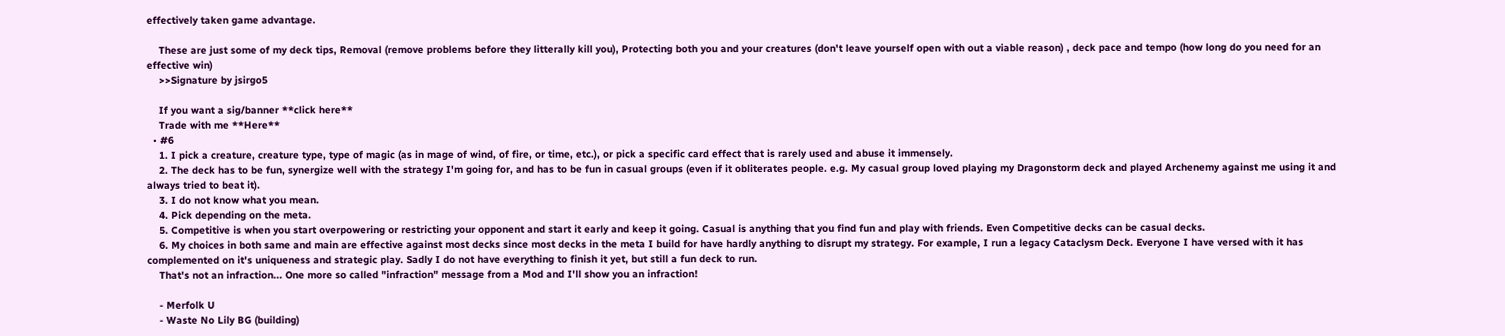effectively taken game advantage.

    These are just some of my deck tips, Removal (remove problems before they litterally kill you), Protecting both you and your creatures (don't leave yourself open with out a viable reason) , deck pace and tempo (how long do you need for an effective win)
    >>Signature by jsirgo5

    If you want a sig/banner **click here**
    Trade with me **Here**
  • #6
    1. I pick a creature, creature type, type of magic (as in mage of wind, of fire, or time, etc.), or pick a specific card effect that is rarely used and abuse it immensely.
    2. The deck has to be fun, synergize well with the strategy I'm going for, and has to be fun in casual groups (even if it obliterates people. e.g. My casual group loved playing my Dragonstorm deck and played Archenemy against me using it and always tried to beat it).
    3. I do not know what you mean.
    4. Pick depending on the meta.
    5. Competitive is when you start overpowering or restricting your opponent and start it early and keep it going. Casual is anything that you find fun and play with friends. Even Competitive decks can be casual decks.
    6. My choices in both same and main are effective against most decks since most decks in the meta I build for have hardly anything to disrupt my strategy. For example, I run a legacy Cataclysm Deck. Everyone I have versed with it has complemented on it's uniqueness and strategic play. Sadly I do not have everything to finish it yet, but still a fun deck to run.
    That's not an infraction... One more so called "infraction" message from a Mod and I'll show you an infraction!

    - Merfolk U
    - Waste No Lily BG (building)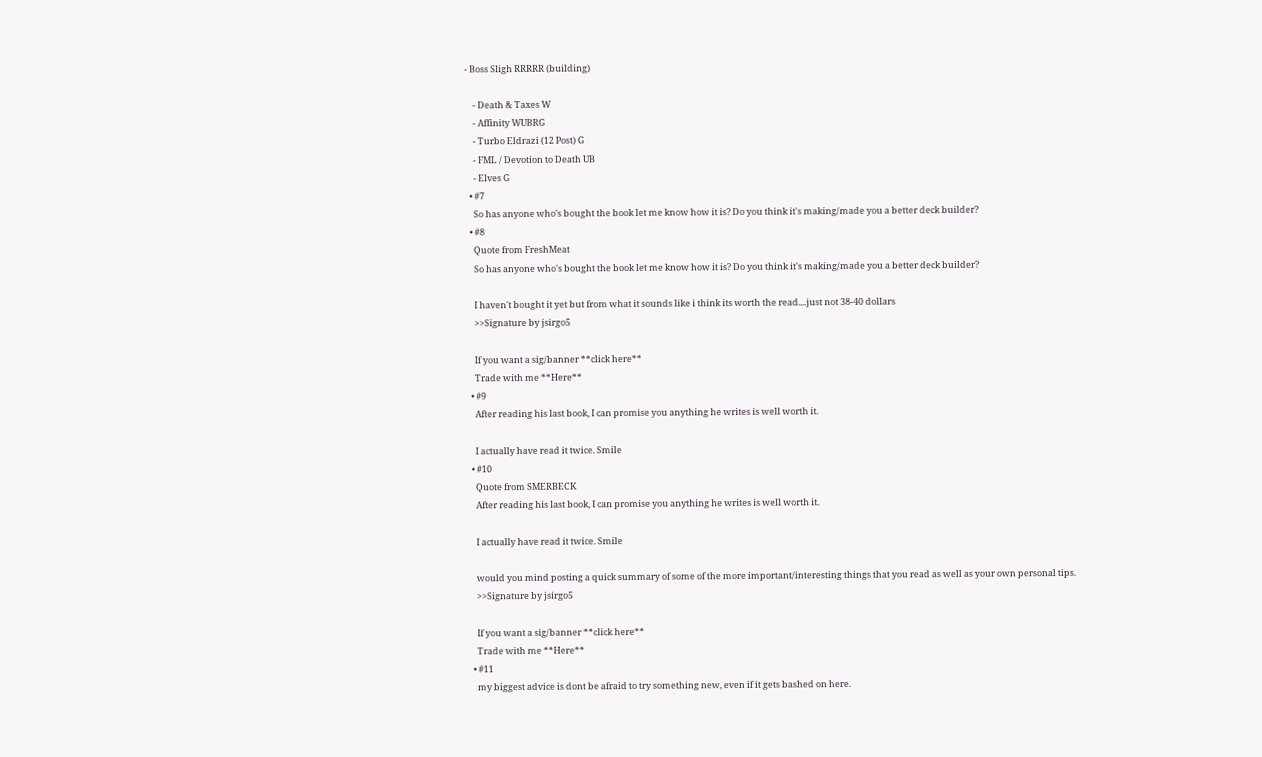- Boss Sligh RRRRR (building)

    - Death & Taxes W
    - Affinity WUBRG
    - Turbo Eldrazi (12 Post) G
    - FML / Devotion to Death UB
    - Elves G
  • #7
    So has anyone who's bought the book let me know how it is? Do you think it's making/made you a better deck builder?
  • #8
    Quote from FreshMeat
    So has anyone who's bought the book let me know how it is? Do you think it's making/made you a better deck builder?

    I haven't bought it yet but from what it sounds like i think its worth the read....just not 38-40 dollars
    >>Signature by jsirgo5

    If you want a sig/banner **click here**
    Trade with me **Here**
  • #9
    After reading his last book, I can promise you anything he writes is well worth it.

    I actually have read it twice. Smile
  • #10
    Quote from SMERBECK
    After reading his last book, I can promise you anything he writes is well worth it.

    I actually have read it twice. Smile

    would you mind posting a quick summary of some of the more important/interesting things that you read as well as your own personal tips.
    >>Signature by jsirgo5

    If you want a sig/banner **click here**
    Trade with me **Here**
  • #11
    my biggest advice is dont be afraid to try something new, even if it gets bashed on here.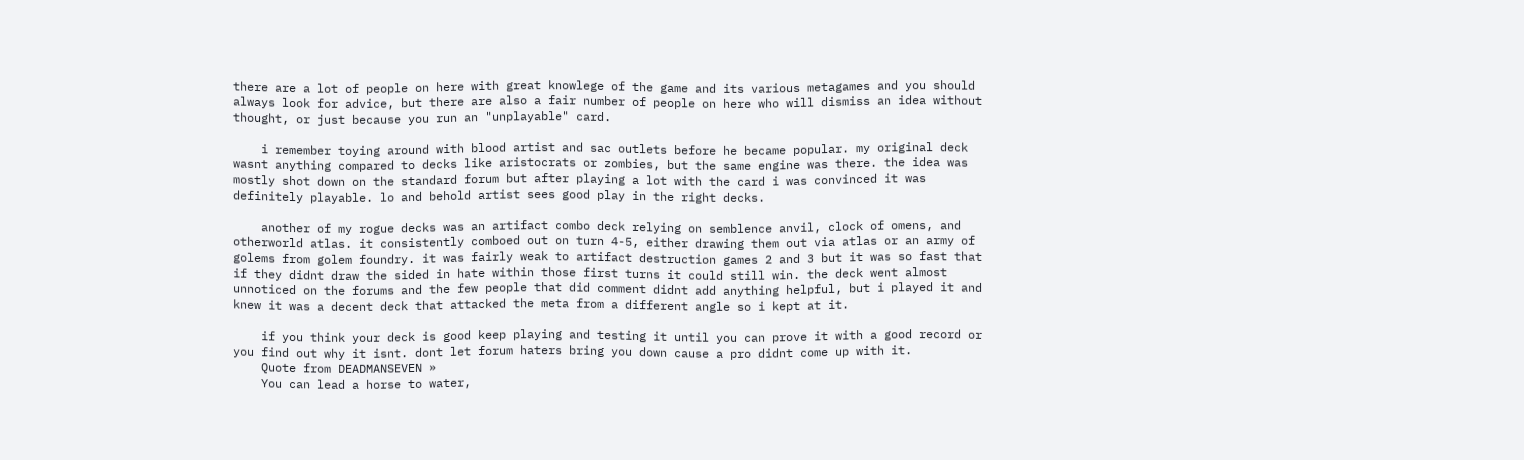there are a lot of people on here with great knowlege of the game and its various metagames and you should always look for advice, but there are also a fair number of people on here who will dismiss an idea without thought, or just because you run an "unplayable" card.

    i remember toying around with blood artist and sac outlets before he became popular. my original deck wasnt anything compared to decks like aristocrats or zombies, but the same engine was there. the idea was mostly shot down on the standard forum but after playing a lot with the card i was convinced it was definitely playable. lo and behold artist sees good play in the right decks.

    another of my rogue decks was an artifact combo deck relying on semblence anvil, clock of omens, and otherworld atlas. it consistently comboed out on turn 4-5, either drawing them out via atlas or an army of golems from golem foundry. it was fairly weak to artifact destruction games 2 and 3 but it was so fast that if they didnt draw the sided in hate within those first turns it could still win. the deck went almost unnoticed on the forums and the few people that did comment didnt add anything helpful, but i played it and knew it was a decent deck that attacked the meta from a different angle so i kept at it.

    if you think your deck is good keep playing and testing it until you can prove it with a good record or you find out why it isnt. dont let forum haters bring you down cause a pro didnt come up with it.
    Quote from DEADMANSEVEN »
    You can lead a horse to water,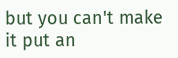but you can't make it put an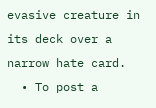evasive creature in its deck over a narrow hate card.
  • To post a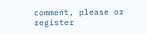comment, please or register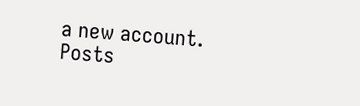a new account.
Posts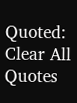Quoted:
Clear All Quotes